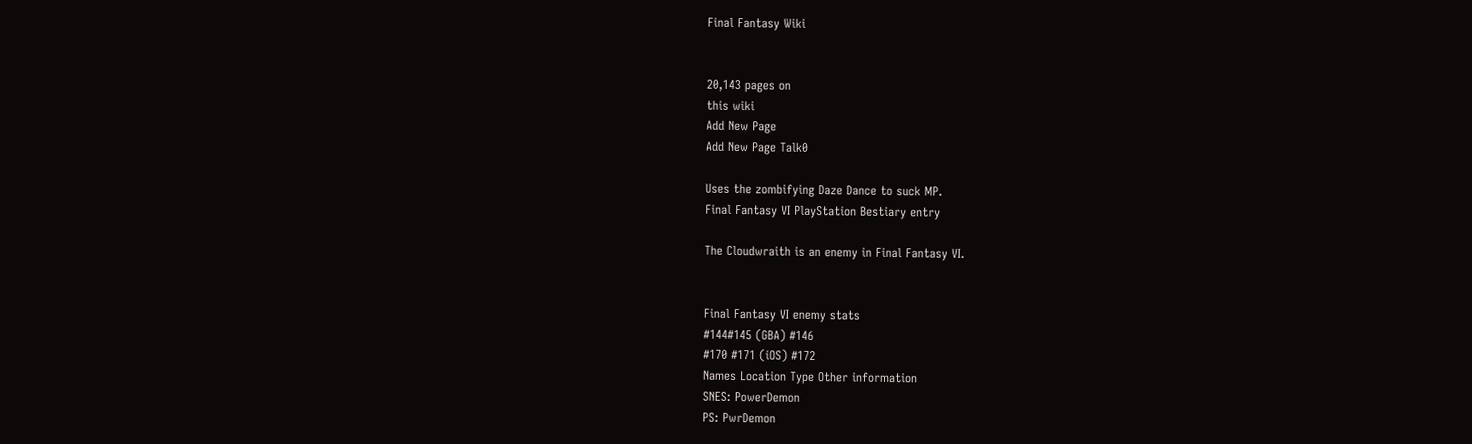Final Fantasy Wiki


20,143 pages on
this wiki
Add New Page
Add New Page Talk0

Uses the zombifying Daze Dance to suck MP.
Final Fantasy VI PlayStation Bestiary entry

The Cloudwraith is an enemy in Final Fantasy VI.


Final Fantasy VI enemy stats
#144#145 (GBA) #146
#170 #171 (iOS) #172
Names Location Type Other information
SNES: PowerDemon
PS: PwrDemon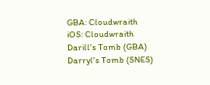GBA: Cloudwraith
iOS: Cloudwraith
Darill's Tomb (GBA)
Darryl's Tomb (SNES)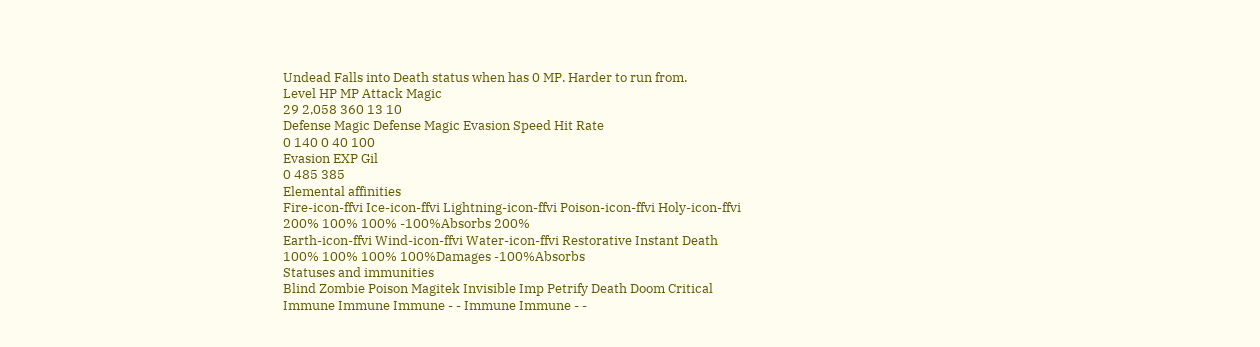Undead Falls into Death status when has 0 MP. Harder to run from.
Level HP MP Attack Magic
29 2,058 360 13 10
Defense Magic Defense Magic Evasion Speed Hit Rate
0 140 0 40 100
Evasion EXP Gil
0 485 385
Elemental affinities
Fire-icon-ffvi Ice-icon-ffvi Lightning-icon-ffvi Poison-icon-ffvi Holy-icon-ffvi
200% 100% 100% -100%Absorbs 200%
Earth-icon-ffvi Wind-icon-ffvi Water-icon-ffvi Restorative Instant Death
100% 100% 100% 100%Damages -100%Absorbs
Statuses and immunities
Blind Zombie Poison Magitek Invisible Imp Petrify Death Doom Critical
Immune Immune Immune - - Immune Immune - -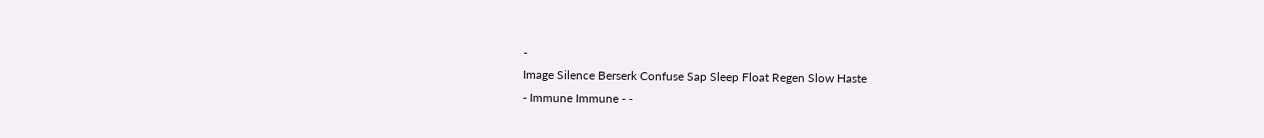-
Image Silence Berserk Confuse Sap Sleep Float Regen Slow Haste
- Immune Immune - -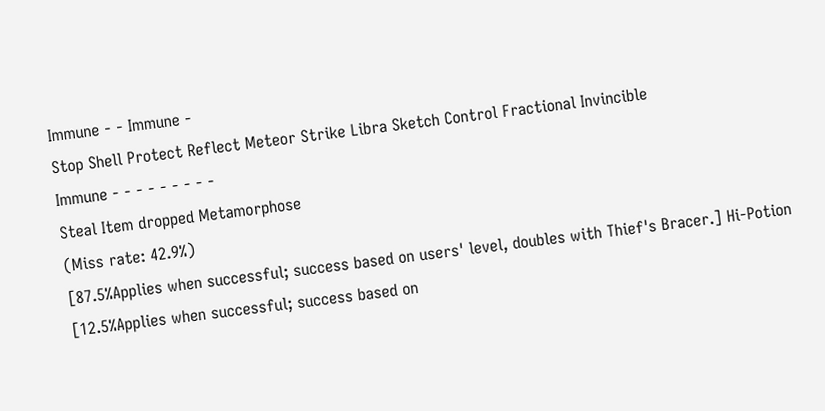Immune - - Immune -
Stop Shell Protect Reflect Meteor Strike Libra Sketch Control Fractional Invincible
Immune - - - - - - - - -
Steal Item dropped Metamorphose
(Miss rate: 42.9%)
[87.5%Applies when successful; success based on users' level, doubles with Thief's Bracer.] Hi-Potion
[12.5%Applies when successful; success based on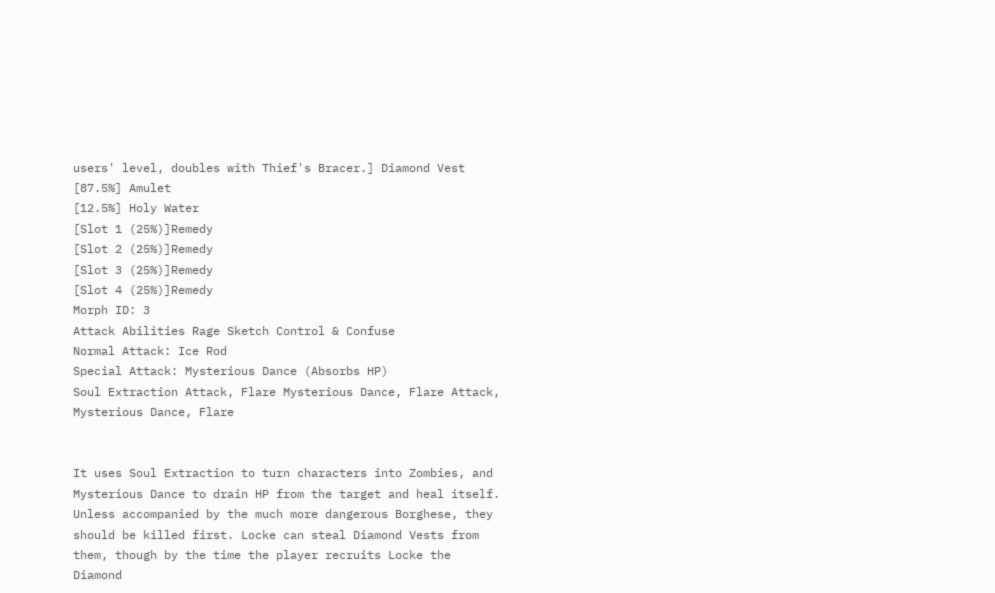users' level, doubles with Thief's Bracer.] Diamond Vest
[87.5%] Amulet
[12.5%] Holy Water
[Slot 1 (25%)]Remedy
[Slot 2 (25%)]Remedy
[Slot 3 (25%)]Remedy
[Slot 4 (25%)]Remedy
Morph ID: 3
Attack Abilities Rage Sketch Control & Confuse
Normal Attack: Ice Rod
Special Attack: Mysterious Dance (Absorbs HP)
Soul Extraction Attack, Flare Mysterious Dance, Flare Attack, Mysterious Dance, Flare


It uses Soul Extraction to turn characters into Zombies, and Mysterious Dance to drain HP from the target and heal itself. Unless accompanied by the much more dangerous Borghese, they should be killed first. Locke can steal Diamond Vests from them, though by the time the player recruits Locke the Diamond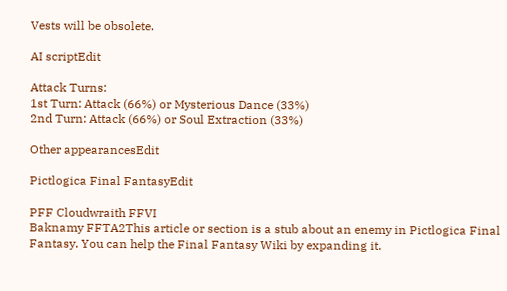Vests will be obsolete.

AI scriptEdit

Attack Turns:
1st Turn: Attack (66%) or Mysterious Dance (33%)
2nd Turn: Attack (66%) or Soul Extraction (33%)

Other appearancesEdit

Pictlogica Final FantasyEdit

PFF Cloudwraith FFVI
Baknamy FFTA2This article or section is a stub about an enemy in Pictlogica Final Fantasy. You can help the Final Fantasy Wiki by expanding it.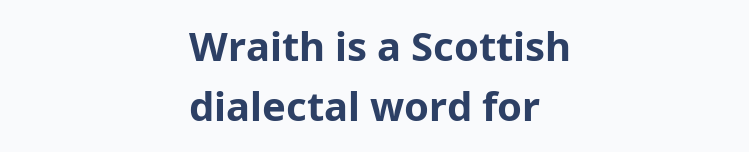Wraith is a Scottish dialectal word for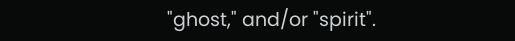"ghost," and/or "spirit".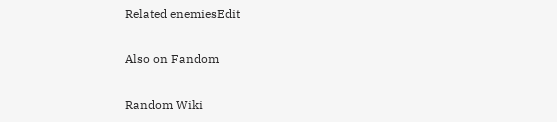Related enemiesEdit

Also on Fandom

Random Wiki